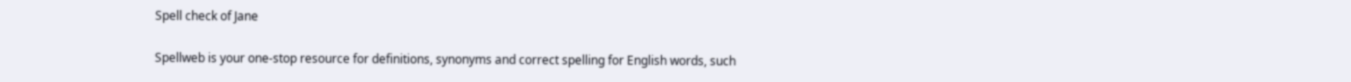Spell check of Jane

Spellweb is your one-stop resource for definitions, synonyms and correct spelling for English words, such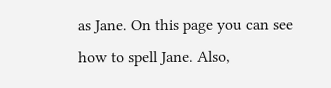as Jane. On this page you can see how to spell Jane. Also,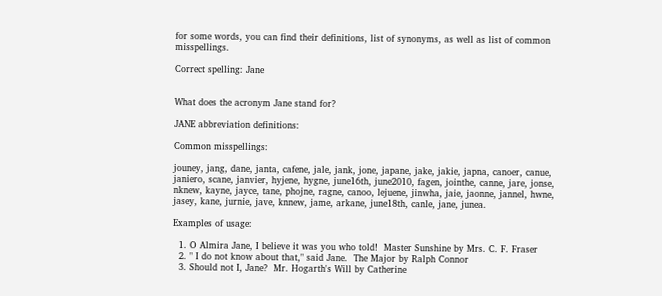for some words, you can find their definitions, list of synonyms, as well as list of common misspellings.

Correct spelling: Jane


What does the acronym Jane stand for?

JANE abbreviation definitions:

Common misspellings:

jouney, jang, dane, janta, cafene, jale, jank, jone, japane, jake, jakie, japna, canoer, canue, janiero, scane, janvier, hyjene, hygne, june16th, june2010, fagen, jointhe, canne, jare, jonse, nknew, kayne, jayce, tane, phojne, ragne, canoo, lejuene, jinwha, jaie, jaonne, jannel, hwne, jasey, kane, jurnie, jave, knnew, jame, arkane, june18th, canle, jane, junea.

Examples of usage:

  1. O Almira Jane, I believe it was you who told!  Master Sunshine by Mrs. C. F. Fraser
  2. " I do not know about that," said Jane.  The Major by Ralph Connor
  3. Should not I, Jane?  Mr. Hogarth's Will by Catherine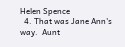Helen Spence
  4. That was Jane Ann's way.  Aunt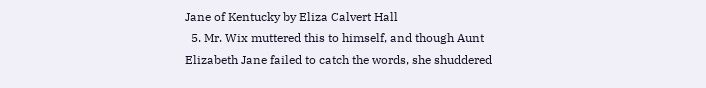Jane of Kentucky by Eliza Calvert Hall
  5. Mr. Wix muttered this to himself, and though Aunt Elizabeth Jane failed to catch the words, she shuddered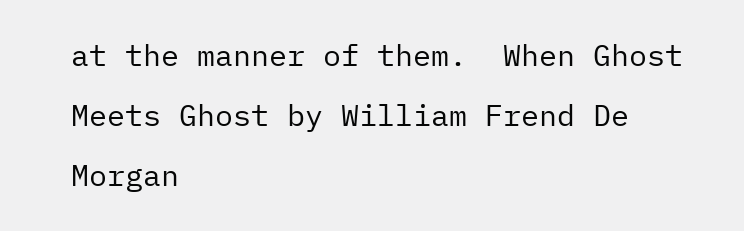at the manner of them.  When Ghost Meets Ghost by William Frend De Morgan